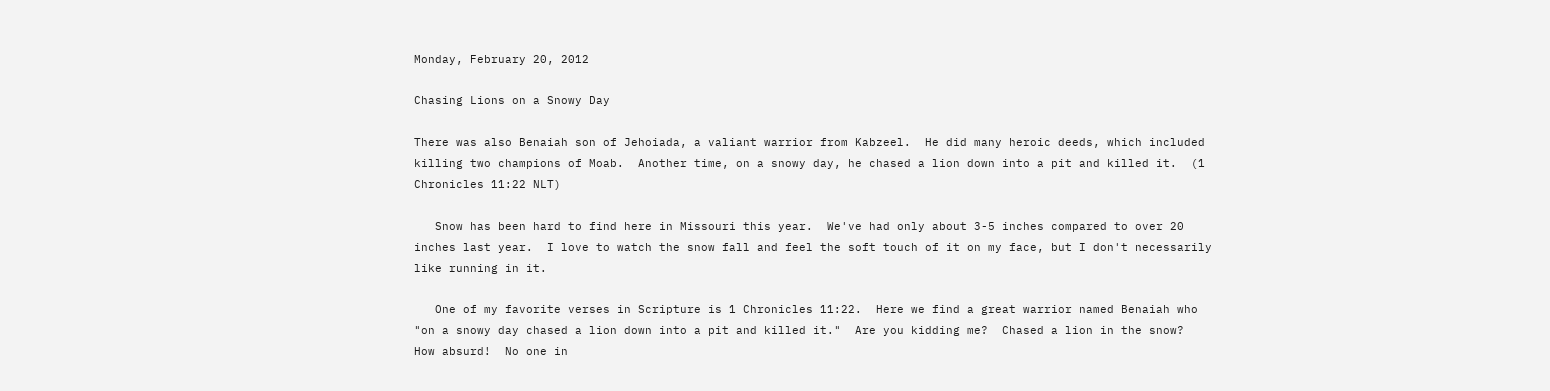Monday, February 20, 2012

Chasing Lions on a Snowy Day

There was also Benaiah son of Jehoiada, a valiant warrior from Kabzeel.  He did many heroic deeds, which included killing two champions of Moab.  Another time, on a snowy day, he chased a lion down into a pit and killed it.  (1 Chronicles 11:22 NLT)

   Snow has been hard to find here in Missouri this year.  We've had only about 3-5 inches compared to over 20 inches last year.  I love to watch the snow fall and feel the soft touch of it on my face, but I don't necessarily like running in it.

   One of my favorite verses in Scripture is 1 Chronicles 11:22.  Here we find a great warrior named Benaiah who "on a snowy day chased a lion down into a pit and killed it."  Are you kidding me?  Chased a lion in the snow?  How absurd!  No one in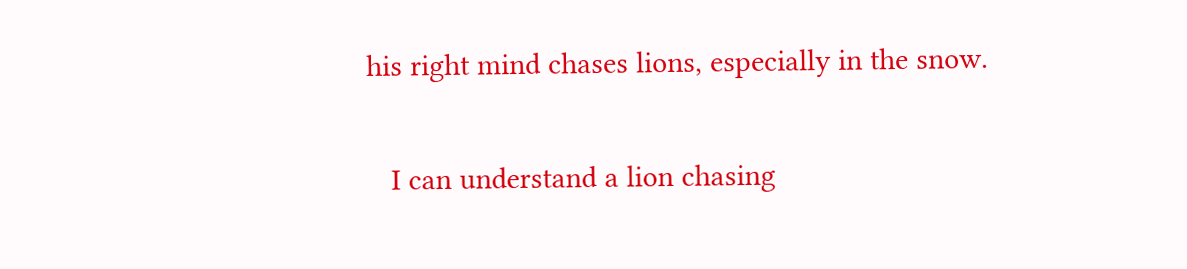his right mind chases lions, especially in the snow.

   I can understand a lion chasing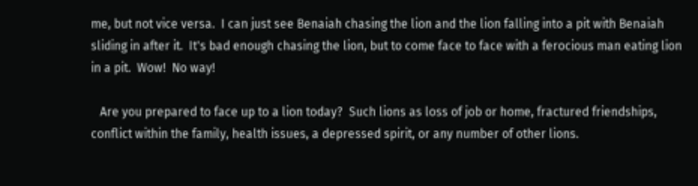me, but not vice versa.  I can just see Benaiah chasing the lion and the lion falling into a pit with Benaiah sliding in after it.  It's bad enough chasing the lion, but to come face to face with a ferocious man eating lion in a pit.  Wow!  No way!

   Are you prepared to face up to a lion today?  Such lions as loss of job or home, fractured friendships, conflict within the family, health issues, a depressed spirit, or any number of other lions.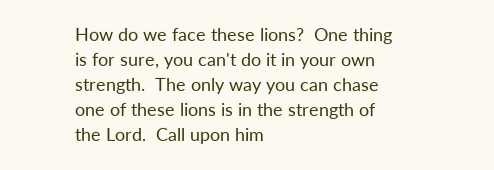How do we face these lions?  One thing is for sure, you can't do it in your own strength.  The only way you can chase one of these lions is in the strength of the Lord.  Call upon him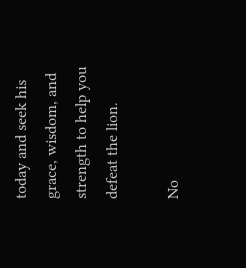today and seek his grace, wisdom, and strength to help you defeat the lion.

No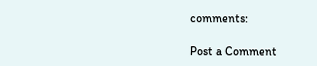comments:

Post a Comment